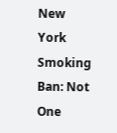New York Smoking Ban: Not One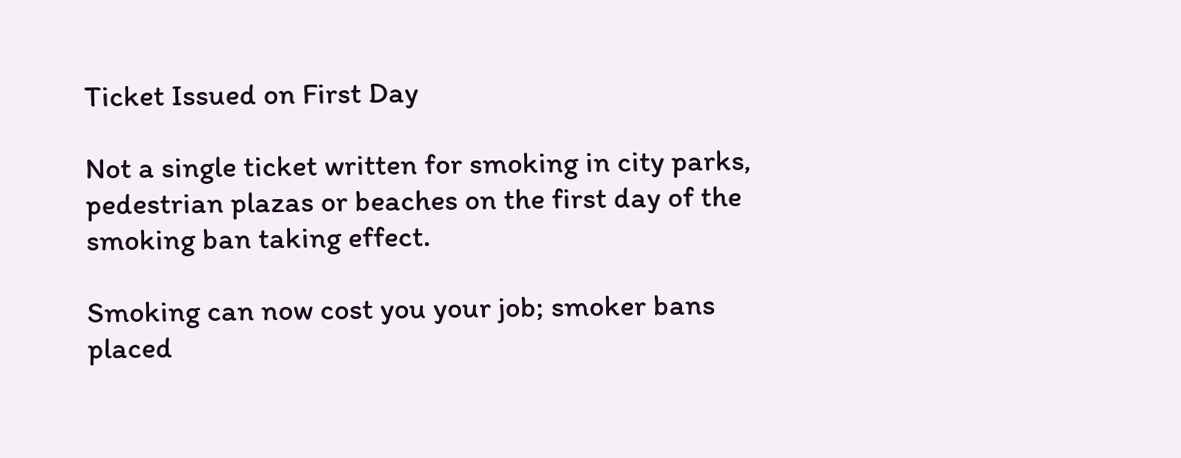Ticket Issued on First Day

Not a single ticket written for smoking in city parks, pedestrian plazas or beaches on the first day of the smoking ban taking effect.

Smoking can now cost you your job; smoker bans placed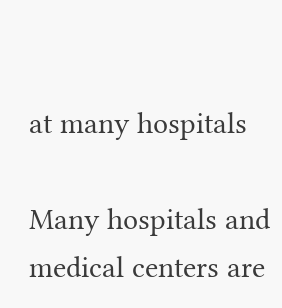at many hospitals

Many hospitals and medical centers are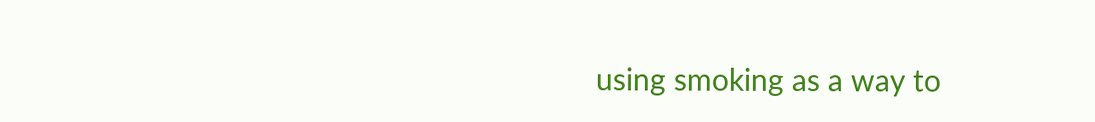using smoking as a way to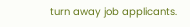turn away job applicants.